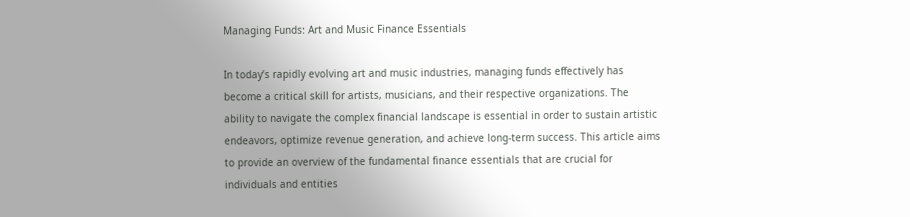Managing Funds: Art and Music Finance Essentials

In today’s rapidly evolving art and music industries, managing funds effectively has become a critical skill for artists, musicians, and their respective organizations. The ability to navigate the complex financial landscape is essential in order to sustain artistic endeavors, optimize revenue generation, and achieve long-term success. This article aims to provide an overview of the fundamental finance essentials that are crucial for individuals and entities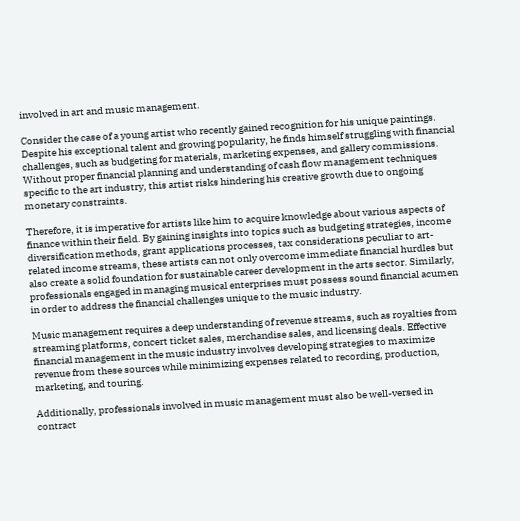involved in art and music management.

Consider the case of a young artist who recently gained recognition for his unique paintings. Despite his exceptional talent and growing popularity, he finds himself struggling with financial challenges, such as budgeting for materials, marketing expenses, and gallery commissions. Without proper financial planning and understanding of cash flow management techniques specific to the art industry, this artist risks hindering his creative growth due to ongoing monetary constraints.

Therefore, it is imperative for artists like him to acquire knowledge about various aspects of finance within their field. By gaining insights into topics such as budgeting strategies, income diversification methods, grant applications processes, tax considerations peculiar to art-related income streams, these artists can not only overcome immediate financial hurdles but also create a solid foundation for sustainable career development in the arts sector. Similarly, professionals engaged in managing musical enterprises must possess sound financial acumen in order to address the financial challenges unique to the music industry.

Music management requires a deep understanding of revenue streams, such as royalties from streaming platforms, concert ticket sales, merchandise sales, and licensing deals. Effective financial management in the music industry involves developing strategies to maximize revenue from these sources while minimizing expenses related to recording, production, marketing, and touring.

Additionally, professionals involved in music management must also be well-versed in contract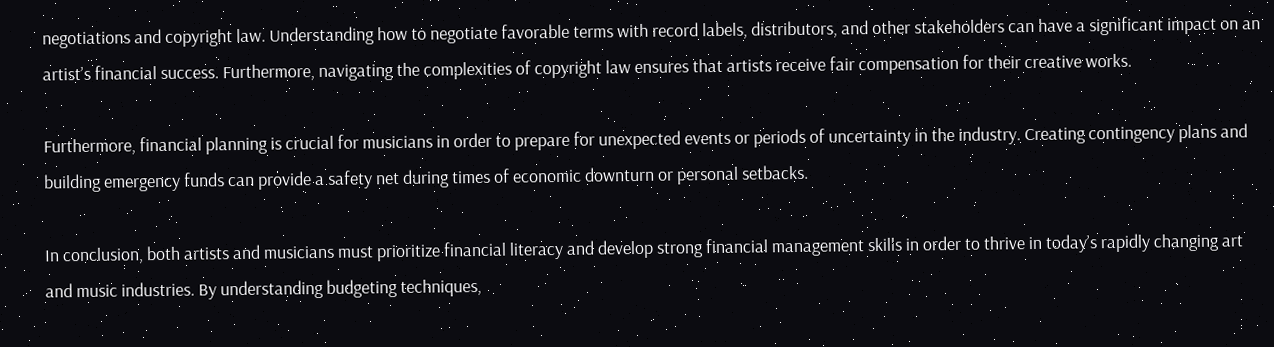negotiations and copyright law. Understanding how to negotiate favorable terms with record labels, distributors, and other stakeholders can have a significant impact on an artist’s financial success. Furthermore, navigating the complexities of copyright law ensures that artists receive fair compensation for their creative works.

Furthermore, financial planning is crucial for musicians in order to prepare for unexpected events or periods of uncertainty in the industry. Creating contingency plans and building emergency funds can provide a safety net during times of economic downturn or personal setbacks.

In conclusion, both artists and musicians must prioritize financial literacy and develop strong financial management skills in order to thrive in today’s rapidly changing art and music industries. By understanding budgeting techniques,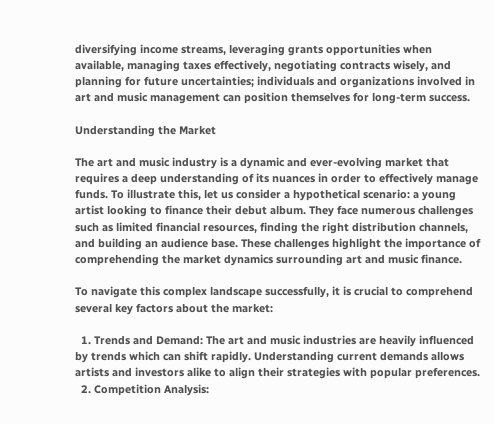diversifying income streams, leveraging grants opportunities when available, managing taxes effectively, negotiating contracts wisely, and planning for future uncertainties; individuals and organizations involved in art and music management can position themselves for long-term success.

Understanding the Market

The art and music industry is a dynamic and ever-evolving market that requires a deep understanding of its nuances in order to effectively manage funds. To illustrate this, let us consider a hypothetical scenario: a young artist looking to finance their debut album. They face numerous challenges such as limited financial resources, finding the right distribution channels, and building an audience base. These challenges highlight the importance of comprehending the market dynamics surrounding art and music finance.

To navigate this complex landscape successfully, it is crucial to comprehend several key factors about the market:

  1. Trends and Demand: The art and music industries are heavily influenced by trends which can shift rapidly. Understanding current demands allows artists and investors alike to align their strategies with popular preferences.
  2. Competition Analysis: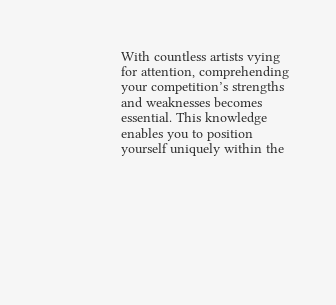With countless artists vying for attention, comprehending your competition’s strengths and weaknesses becomes essential. This knowledge enables you to position yourself uniquely within the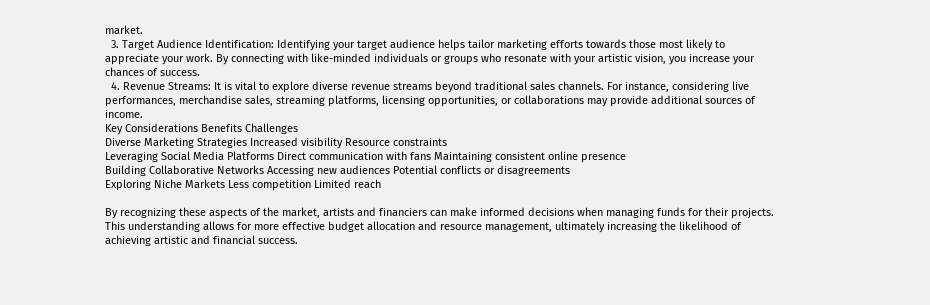market.
  3. Target Audience Identification: Identifying your target audience helps tailor marketing efforts towards those most likely to appreciate your work. By connecting with like-minded individuals or groups who resonate with your artistic vision, you increase your chances of success.
  4. Revenue Streams: It is vital to explore diverse revenue streams beyond traditional sales channels. For instance, considering live performances, merchandise sales, streaming platforms, licensing opportunities, or collaborations may provide additional sources of income.
Key Considerations Benefits Challenges
Diverse Marketing Strategies Increased visibility Resource constraints
Leveraging Social Media Platforms Direct communication with fans Maintaining consistent online presence
Building Collaborative Networks Accessing new audiences Potential conflicts or disagreements
Exploring Niche Markets Less competition Limited reach

By recognizing these aspects of the market, artists and financiers can make informed decisions when managing funds for their projects. This understanding allows for more effective budget allocation and resource management, ultimately increasing the likelihood of achieving artistic and financial success.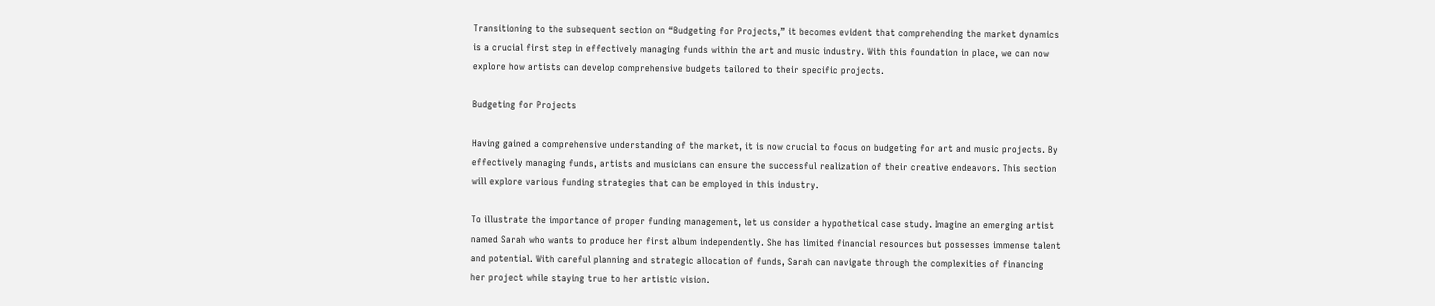Transitioning to the subsequent section on “Budgeting for Projects,” it becomes evident that comprehending the market dynamics is a crucial first step in effectively managing funds within the art and music industry. With this foundation in place, we can now explore how artists can develop comprehensive budgets tailored to their specific projects.

Budgeting for Projects

Having gained a comprehensive understanding of the market, it is now crucial to focus on budgeting for art and music projects. By effectively managing funds, artists and musicians can ensure the successful realization of their creative endeavors. This section will explore various funding strategies that can be employed in this industry.

To illustrate the importance of proper funding management, let us consider a hypothetical case study. Imagine an emerging artist named Sarah who wants to produce her first album independently. She has limited financial resources but possesses immense talent and potential. With careful planning and strategic allocation of funds, Sarah can navigate through the complexities of financing her project while staying true to her artistic vision.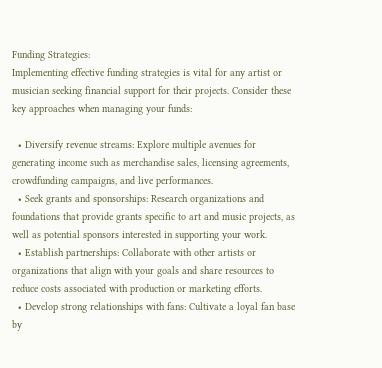Funding Strategies:
Implementing effective funding strategies is vital for any artist or musician seeking financial support for their projects. Consider these key approaches when managing your funds:

  • Diversify revenue streams: Explore multiple avenues for generating income such as merchandise sales, licensing agreements, crowdfunding campaigns, and live performances.
  • Seek grants and sponsorships: Research organizations and foundations that provide grants specific to art and music projects, as well as potential sponsors interested in supporting your work.
  • Establish partnerships: Collaborate with other artists or organizations that align with your goals and share resources to reduce costs associated with production or marketing efforts.
  • Develop strong relationships with fans: Cultivate a loyal fan base by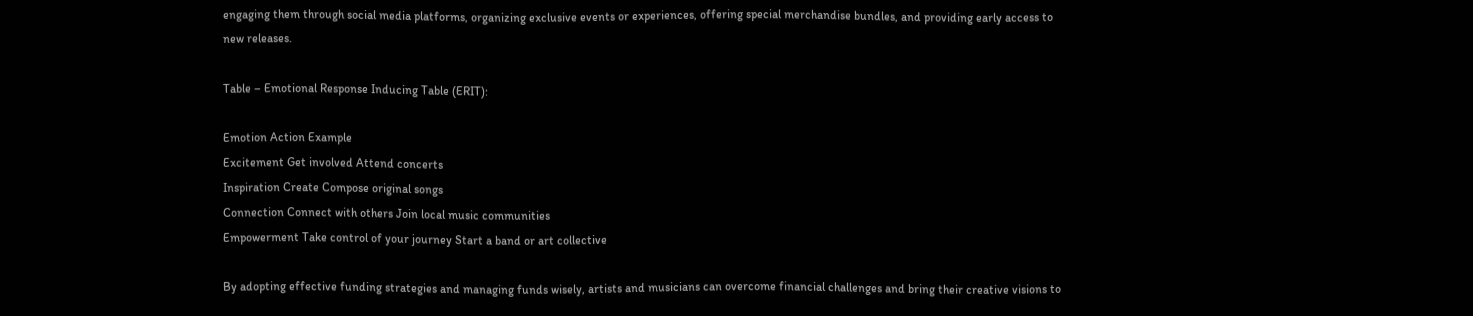engaging them through social media platforms, organizing exclusive events or experiences, offering special merchandise bundles, and providing early access to new releases.

Table – Emotional Response Inducing Table (ERIT):

Emotion Action Example
Excitement Get involved Attend concerts
Inspiration Create Compose original songs
Connection Connect with others Join local music communities
Empowerment Take control of your journey Start a band or art collective

By adopting effective funding strategies and managing funds wisely, artists and musicians can overcome financial challenges and bring their creative visions to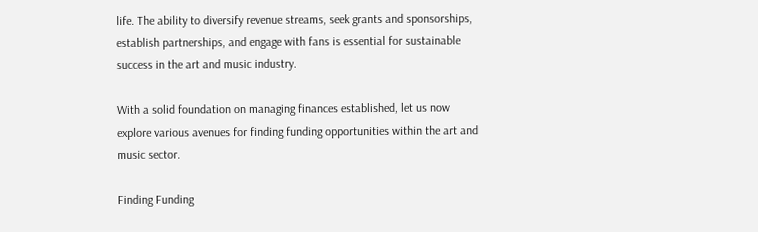life. The ability to diversify revenue streams, seek grants and sponsorships, establish partnerships, and engage with fans is essential for sustainable success in the art and music industry.

With a solid foundation on managing finances established, let us now explore various avenues for finding funding opportunities within the art and music sector.

Finding Funding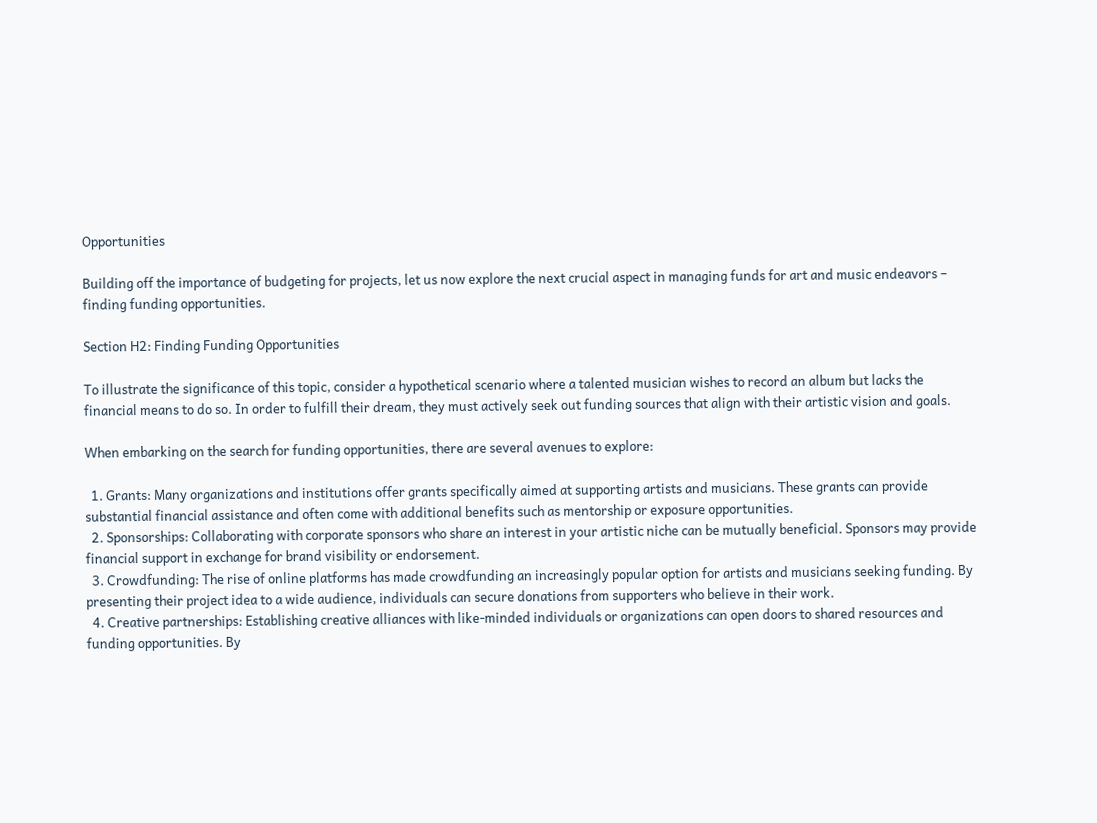Opportunities

Building off the importance of budgeting for projects, let us now explore the next crucial aspect in managing funds for art and music endeavors – finding funding opportunities.

Section H2: Finding Funding Opportunities

To illustrate the significance of this topic, consider a hypothetical scenario where a talented musician wishes to record an album but lacks the financial means to do so. In order to fulfill their dream, they must actively seek out funding sources that align with their artistic vision and goals.

When embarking on the search for funding opportunities, there are several avenues to explore:

  1. Grants: Many organizations and institutions offer grants specifically aimed at supporting artists and musicians. These grants can provide substantial financial assistance and often come with additional benefits such as mentorship or exposure opportunities.
  2. Sponsorships: Collaborating with corporate sponsors who share an interest in your artistic niche can be mutually beneficial. Sponsors may provide financial support in exchange for brand visibility or endorsement.
  3. Crowdfunding: The rise of online platforms has made crowdfunding an increasingly popular option for artists and musicians seeking funding. By presenting their project idea to a wide audience, individuals can secure donations from supporters who believe in their work.
  4. Creative partnerships: Establishing creative alliances with like-minded individuals or organizations can open doors to shared resources and funding opportunities. By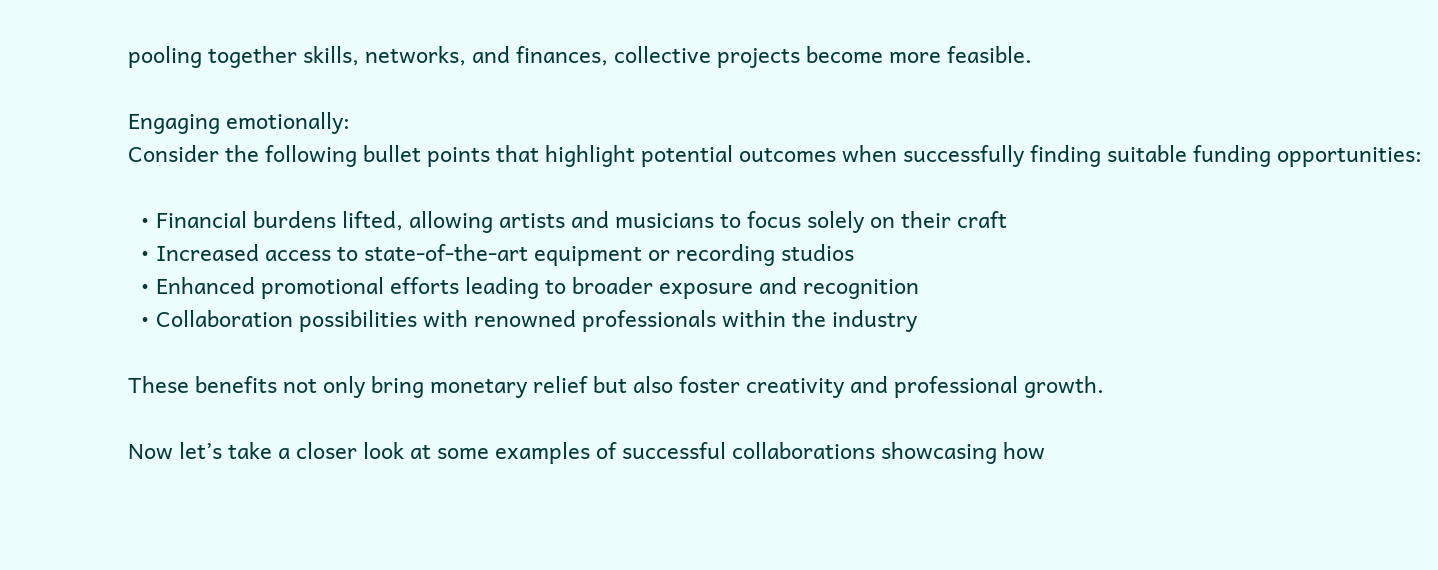pooling together skills, networks, and finances, collective projects become more feasible.

Engaging emotionally:
Consider the following bullet points that highlight potential outcomes when successfully finding suitable funding opportunities:

  • Financial burdens lifted, allowing artists and musicians to focus solely on their craft
  • Increased access to state-of-the-art equipment or recording studios
  • Enhanced promotional efforts leading to broader exposure and recognition
  • Collaboration possibilities with renowned professionals within the industry

These benefits not only bring monetary relief but also foster creativity and professional growth.

Now let’s take a closer look at some examples of successful collaborations showcasing how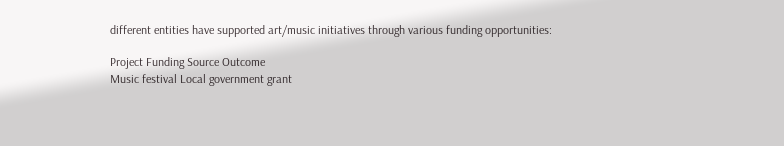different entities have supported art/music initiatives through various funding opportunities:

Project Funding Source Outcome
Music festival Local government grant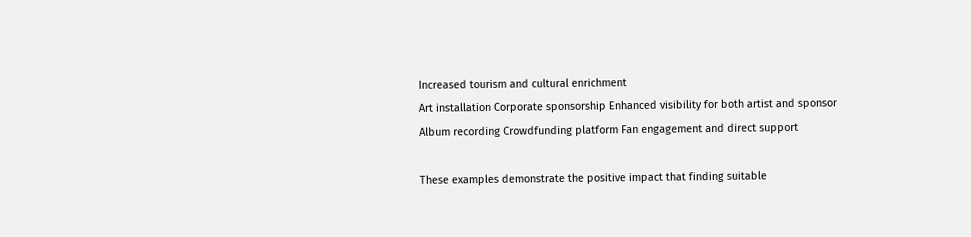Increased tourism and cultural enrichment
Art installation Corporate sponsorship Enhanced visibility for both artist and sponsor
Album recording Crowdfunding platform Fan engagement and direct support

These examples demonstrate the positive impact that finding suitable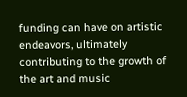funding can have on artistic endeavors, ultimately contributing to the growth of the art and music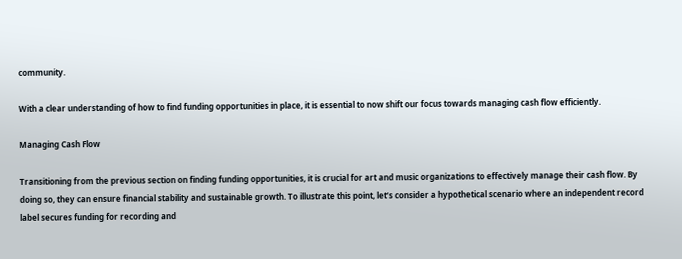community.

With a clear understanding of how to find funding opportunities in place, it is essential to now shift our focus towards managing cash flow efficiently.

Managing Cash Flow

Transitioning from the previous section on finding funding opportunities, it is crucial for art and music organizations to effectively manage their cash flow. By doing so, they can ensure financial stability and sustainable growth. To illustrate this point, let’s consider a hypothetical scenario where an independent record label secures funding for recording and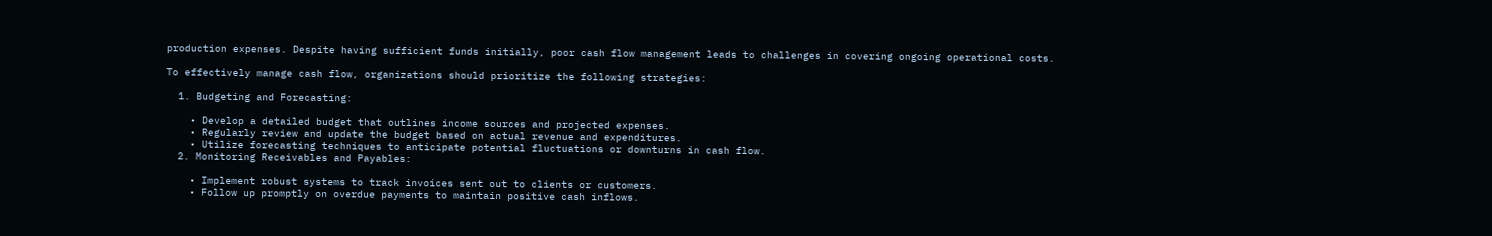production expenses. Despite having sufficient funds initially, poor cash flow management leads to challenges in covering ongoing operational costs.

To effectively manage cash flow, organizations should prioritize the following strategies:

  1. Budgeting and Forecasting:

    • Develop a detailed budget that outlines income sources and projected expenses.
    • Regularly review and update the budget based on actual revenue and expenditures.
    • Utilize forecasting techniques to anticipate potential fluctuations or downturns in cash flow.
  2. Monitoring Receivables and Payables:

    • Implement robust systems to track invoices sent out to clients or customers.
    • Follow up promptly on overdue payments to maintain positive cash inflows.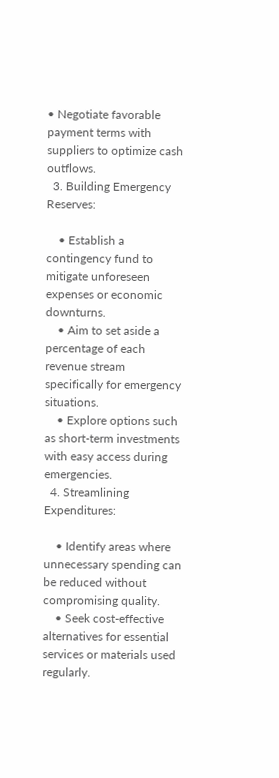• Negotiate favorable payment terms with suppliers to optimize cash outflows.
  3. Building Emergency Reserves:

    • Establish a contingency fund to mitigate unforeseen expenses or economic downturns.
    • Aim to set aside a percentage of each revenue stream specifically for emergency situations.
    • Explore options such as short-term investments with easy access during emergencies.
  4. Streamlining Expenditures:

    • Identify areas where unnecessary spending can be reduced without compromising quality.
    • Seek cost-effective alternatives for essential services or materials used regularly.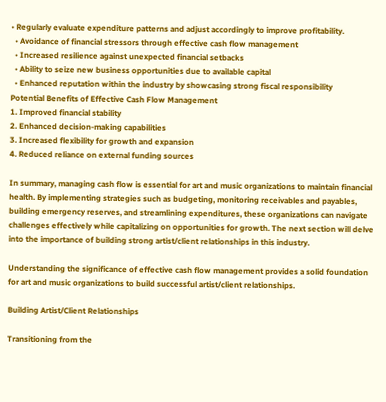• Regularly evaluate expenditure patterns and adjust accordingly to improve profitability.
  • Avoidance of financial stressors through effective cash flow management
  • Increased resilience against unexpected financial setbacks
  • Ability to seize new business opportunities due to available capital
  • Enhanced reputation within the industry by showcasing strong fiscal responsibility
Potential Benefits of Effective Cash Flow Management
1. Improved financial stability
2. Enhanced decision-making capabilities
3. Increased flexibility for growth and expansion
4. Reduced reliance on external funding sources

In summary, managing cash flow is essential for art and music organizations to maintain financial health. By implementing strategies such as budgeting, monitoring receivables and payables, building emergency reserves, and streamlining expenditures, these organizations can navigate challenges effectively while capitalizing on opportunities for growth. The next section will delve into the importance of building strong artist/client relationships in this industry.

Understanding the significance of effective cash flow management provides a solid foundation for art and music organizations to build successful artist/client relationships.

Building Artist/Client Relationships

Transitioning from the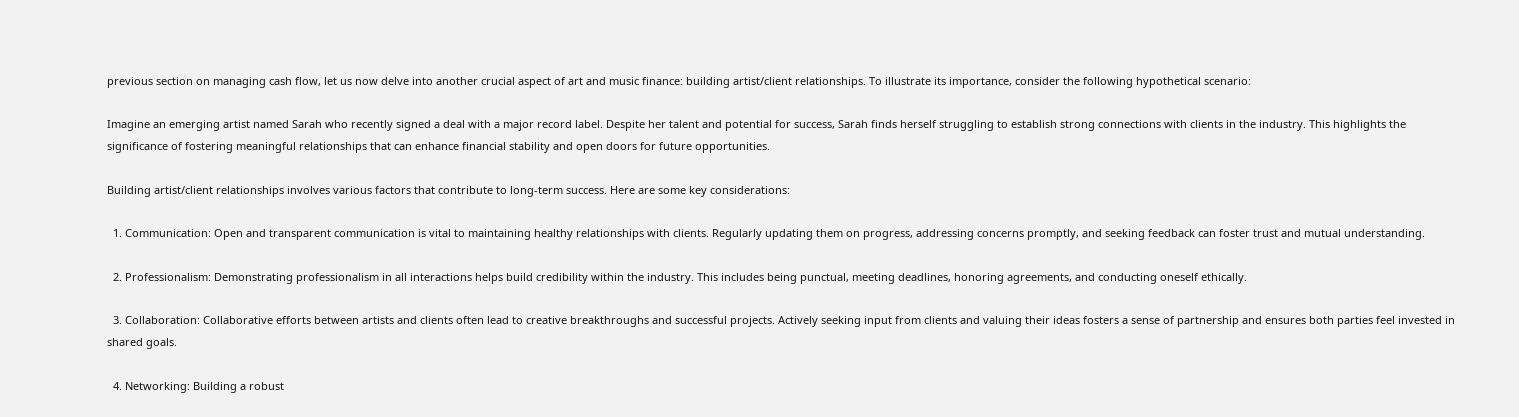previous section on managing cash flow, let us now delve into another crucial aspect of art and music finance: building artist/client relationships. To illustrate its importance, consider the following hypothetical scenario:

Imagine an emerging artist named Sarah who recently signed a deal with a major record label. Despite her talent and potential for success, Sarah finds herself struggling to establish strong connections with clients in the industry. This highlights the significance of fostering meaningful relationships that can enhance financial stability and open doors for future opportunities.

Building artist/client relationships involves various factors that contribute to long-term success. Here are some key considerations:

  1. Communication: Open and transparent communication is vital to maintaining healthy relationships with clients. Regularly updating them on progress, addressing concerns promptly, and seeking feedback can foster trust and mutual understanding.

  2. Professionalism: Demonstrating professionalism in all interactions helps build credibility within the industry. This includes being punctual, meeting deadlines, honoring agreements, and conducting oneself ethically.

  3. Collaboration: Collaborative efforts between artists and clients often lead to creative breakthroughs and successful projects. Actively seeking input from clients and valuing their ideas fosters a sense of partnership and ensures both parties feel invested in shared goals.

  4. Networking: Building a robust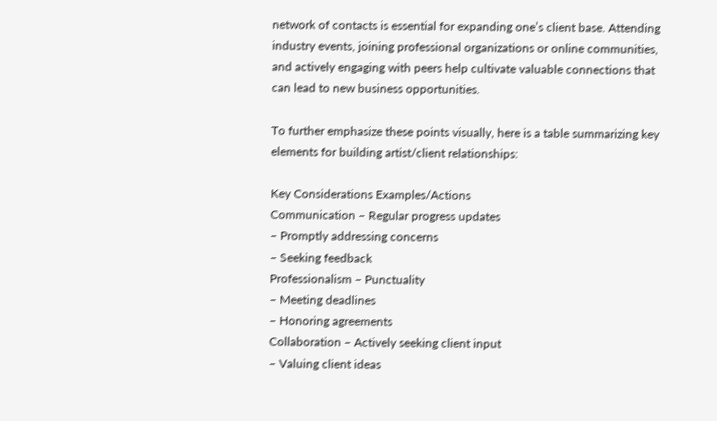network of contacts is essential for expanding one’s client base. Attending industry events, joining professional organizations or online communities, and actively engaging with peers help cultivate valuable connections that can lead to new business opportunities.

To further emphasize these points visually, here is a table summarizing key elements for building artist/client relationships:

Key Considerations Examples/Actions
Communication – Regular progress updates
– Promptly addressing concerns
– Seeking feedback
Professionalism – Punctuality
– Meeting deadlines
– Honoring agreements
Collaboration – Actively seeking client input
– Valuing client ideas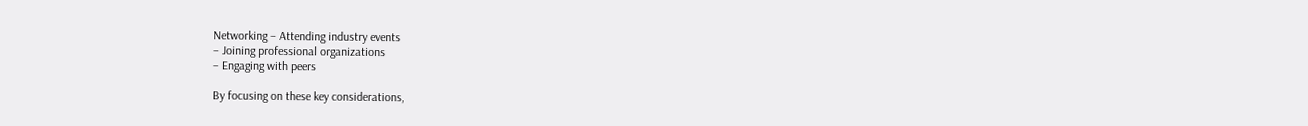Networking – Attending industry events
– Joining professional organizations
– Engaging with peers

By focusing on these key considerations,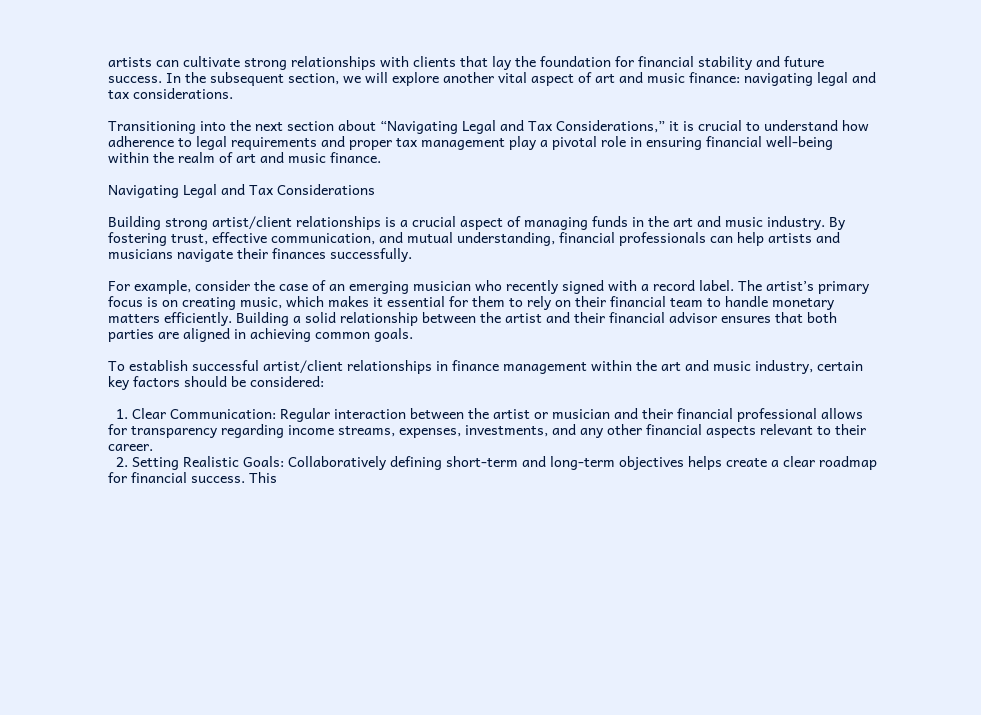artists can cultivate strong relationships with clients that lay the foundation for financial stability and future success. In the subsequent section, we will explore another vital aspect of art and music finance: navigating legal and tax considerations.

Transitioning into the next section about “Navigating Legal and Tax Considerations,” it is crucial to understand how adherence to legal requirements and proper tax management play a pivotal role in ensuring financial well-being within the realm of art and music finance.

Navigating Legal and Tax Considerations

Building strong artist/client relationships is a crucial aspect of managing funds in the art and music industry. By fostering trust, effective communication, and mutual understanding, financial professionals can help artists and musicians navigate their finances successfully.

For example, consider the case of an emerging musician who recently signed with a record label. The artist’s primary focus is on creating music, which makes it essential for them to rely on their financial team to handle monetary matters efficiently. Building a solid relationship between the artist and their financial advisor ensures that both parties are aligned in achieving common goals.

To establish successful artist/client relationships in finance management within the art and music industry, certain key factors should be considered:

  1. Clear Communication: Regular interaction between the artist or musician and their financial professional allows for transparency regarding income streams, expenses, investments, and any other financial aspects relevant to their career.
  2. Setting Realistic Goals: Collaboratively defining short-term and long-term objectives helps create a clear roadmap for financial success. This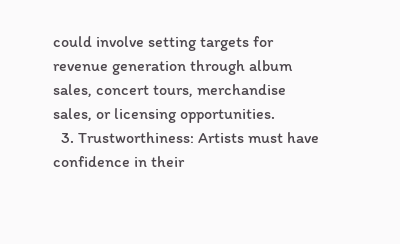could involve setting targets for revenue generation through album sales, concert tours, merchandise sales, or licensing opportunities.
  3. Trustworthiness: Artists must have confidence in their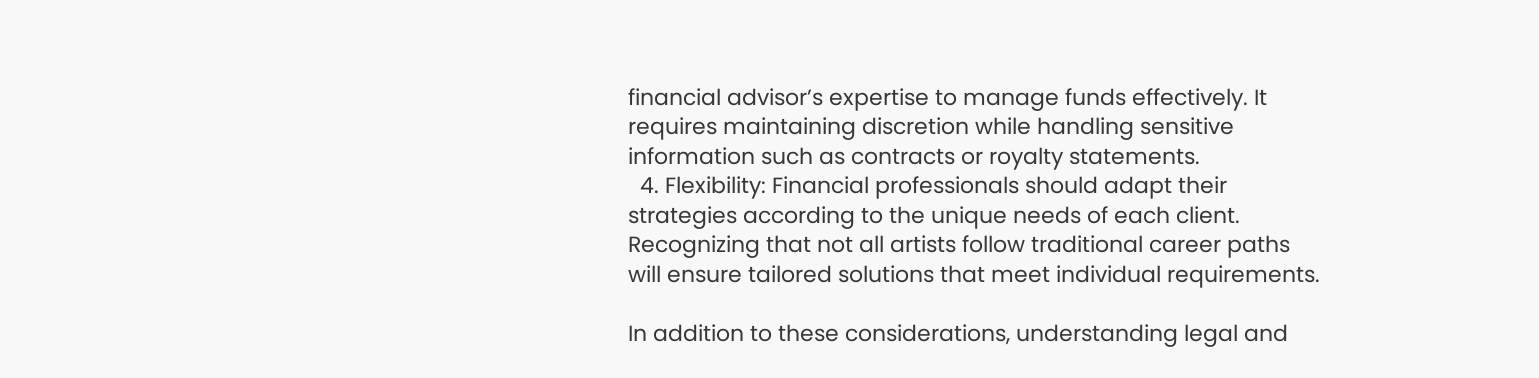financial advisor’s expertise to manage funds effectively. It requires maintaining discretion while handling sensitive information such as contracts or royalty statements.
  4. Flexibility: Financial professionals should adapt their strategies according to the unique needs of each client. Recognizing that not all artists follow traditional career paths will ensure tailored solutions that meet individual requirements.

In addition to these considerations, understanding legal and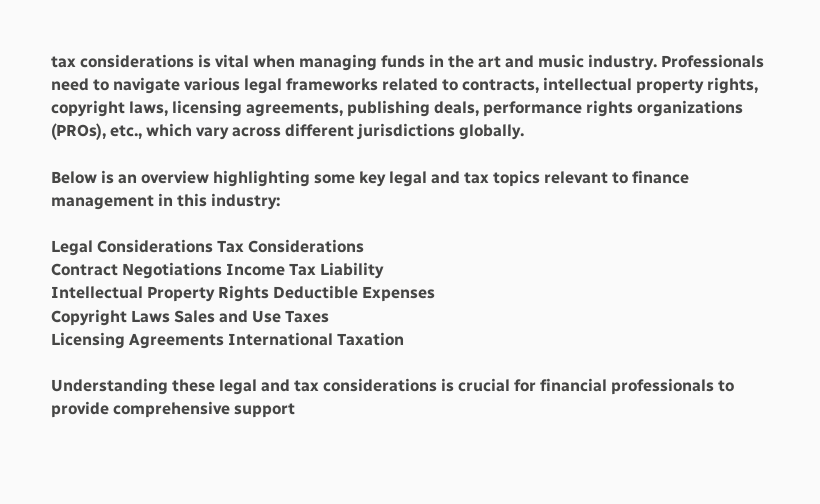tax considerations is vital when managing funds in the art and music industry. Professionals need to navigate various legal frameworks related to contracts, intellectual property rights, copyright laws, licensing agreements, publishing deals, performance rights organizations (PROs), etc., which vary across different jurisdictions globally.

Below is an overview highlighting some key legal and tax topics relevant to finance management in this industry:

Legal Considerations Tax Considerations
Contract Negotiations Income Tax Liability
Intellectual Property Rights Deductible Expenses
Copyright Laws Sales and Use Taxes
Licensing Agreements International Taxation

Understanding these legal and tax considerations is crucial for financial professionals to provide comprehensive support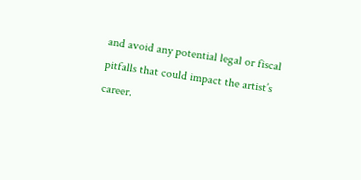and avoid any potential legal or fiscal pitfalls that could impact the artist’s career.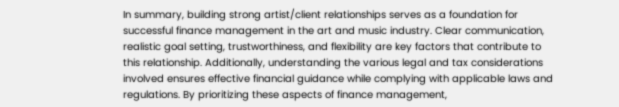In summary, building strong artist/client relationships serves as a foundation for successful finance management in the art and music industry. Clear communication, realistic goal setting, trustworthiness, and flexibility are key factors that contribute to this relationship. Additionally, understanding the various legal and tax considerations involved ensures effective financial guidance while complying with applicable laws and regulations. By prioritizing these aspects of finance management,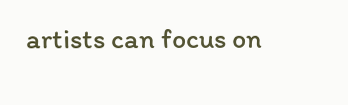artists can focus on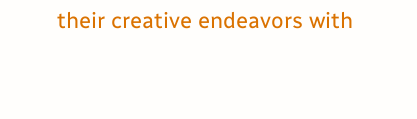their creative endeavors with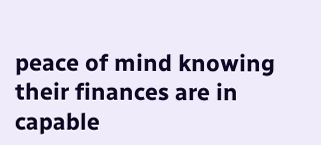peace of mind knowing their finances are in capable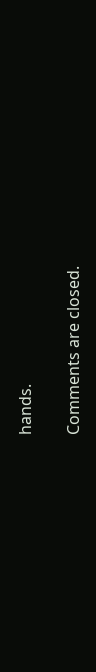hands.

Comments are closed.